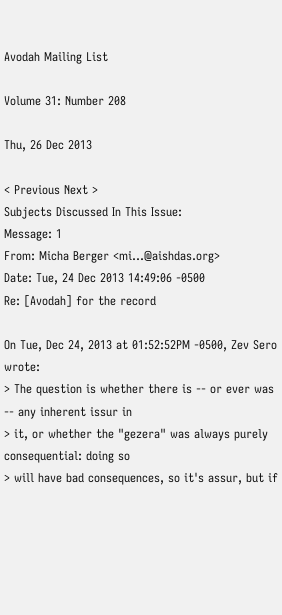Avodah Mailing List

Volume 31: Number 208

Thu, 26 Dec 2013

< Previous Next >
Subjects Discussed In This Issue:
Message: 1
From: Micha Berger <mi...@aishdas.org>
Date: Tue, 24 Dec 2013 14:49:06 -0500
Re: [Avodah] for the record

On Tue, Dec 24, 2013 at 01:52:52PM -0500, Zev Sero wrote:
> The question is whether there is -- or ever was -- any inherent issur in
> it, or whether the "gezera" was always purely consequential: doing so
> will have bad consequences, so it's assur, but if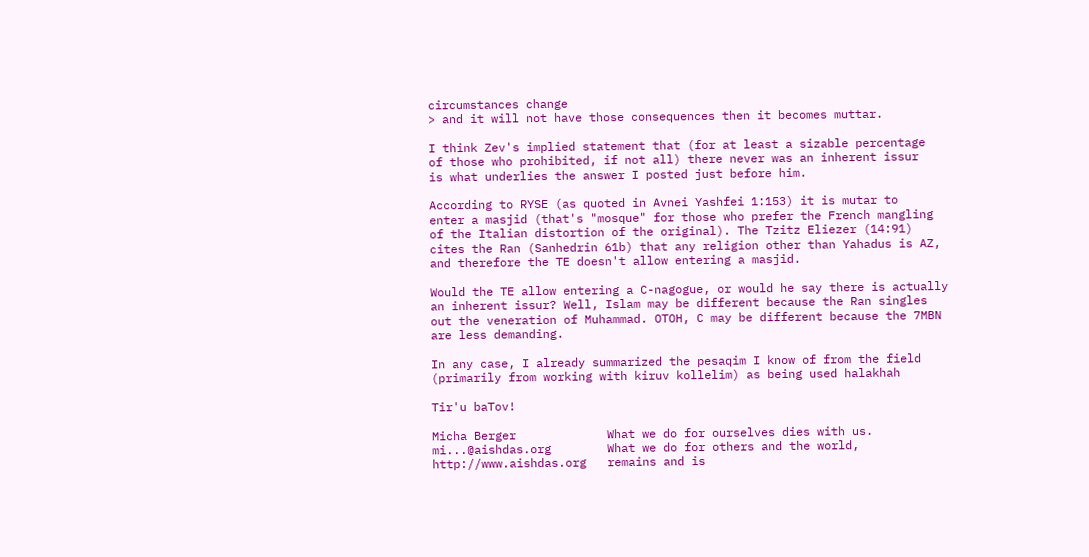circumstances change
> and it will not have those consequences then it becomes muttar.

I think Zev's implied statement that (for at least a sizable percentage
of those who prohibited, if not all) there never was an inherent issur
is what underlies the answer I posted just before him.

According to RYSE (as quoted in Avnei Yashfei 1:153) it is mutar to
enter a masjid (that's "mosque" for those who prefer the French mangling
of the Italian distortion of the original). The Tzitz Eliezer (14:91)
cites the Ran (Sanhedrin 61b) that any religion other than Yahadus is AZ,
and therefore the TE doesn't allow entering a masjid.

Would the TE allow entering a C-nagogue, or would he say there is actually
an inherent issur? Well, Islam may be different because the Ran singles
out the veneration of Muhammad. OTOH, C may be different because the 7MBN
are less demanding.

In any case, I already summarized the pesaqim I know of from the field
(primarily from working with kiruv kollelim) as being used halakhah

Tir'u baTov!

Micha Berger             What we do for ourselves dies with us.
mi...@aishdas.org        What we do for others and the world,
http://www.aishdas.org   remains and is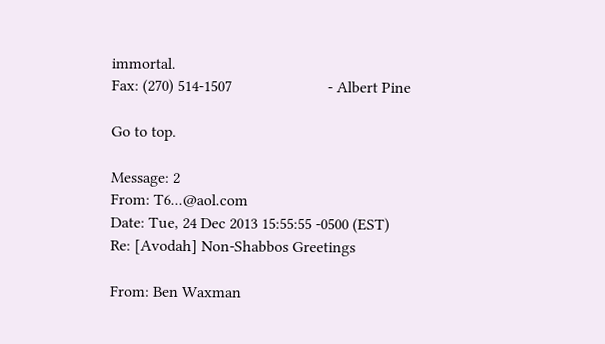immortal.
Fax: (270) 514-1507                        - Albert Pine

Go to top.

Message: 2
From: T6...@aol.com
Date: Tue, 24 Dec 2013 15:55:55 -0500 (EST)
Re: [Avodah] Non-Shabbos Greetings

From: Ben Waxman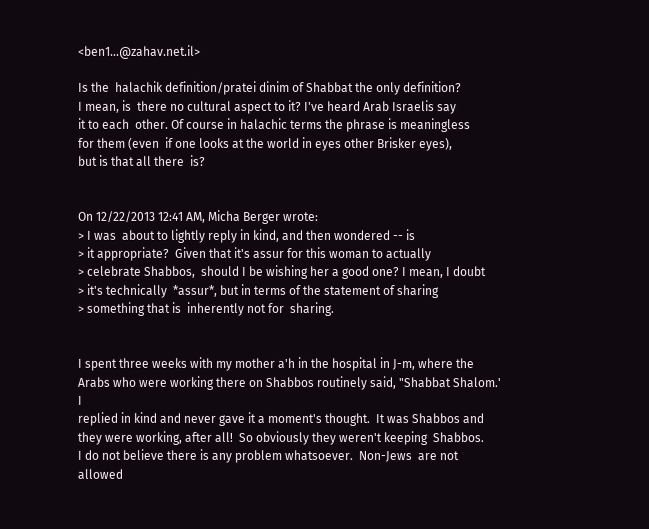<ben1...@zahav.net.il>

Is the  halachik definition/pratei dinim of Shabbat the only definition?
I mean, is  there no cultural aspect to it? I've heard Arab Israelis say
it to each  other. Of course in halachic terms the phrase is meaningless
for them (even  if one looks at the world in eyes other Brisker eyes),
but is that all there  is?


On 12/22/2013 12:41 AM, Micha Berger wrote:
> I was  about to lightly reply in kind, and then wondered -- is
> it appropriate?  Given that it's assur for this woman to actually
> celebrate Shabbos,  should I be wishing her a good one? I mean, I doubt
> it's technically  *assur*, but in terms of the statement of sharing
> something that is  inherently not for  sharing.


I spent three weeks with my mother a'h in the hospital in J-m, where the
Arabs who were working there on Shabbos routinely said, "Shabbat Shalom.'   I
replied in kind and never gave it a moment's thought.  It was Shabbos and
they were working, after all!  So obviously they weren't keeping  Shabbos.
I do not believe there is any problem whatsoever.  Non-Jews  are not allowed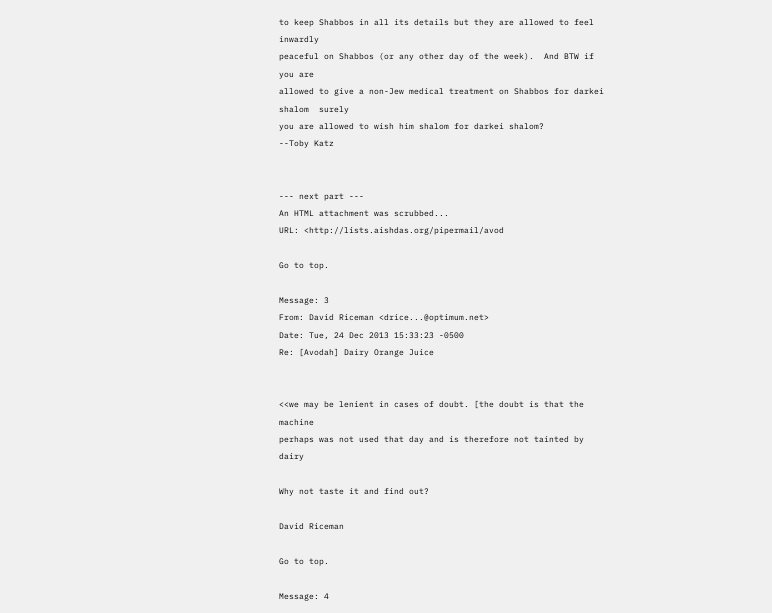to keep Shabbos in all its details but they are allowed to feel  inwardly
peaceful on Shabbos (or any other day of the week).  And BTW if  you are
allowed to give a non-Jew medical treatment on Shabbos for darkei shalom  surely
you are allowed to wish him shalom for darkei shalom?
--Toby Katz


--- next part ---
An HTML attachment was scrubbed...
URL: <http://lists.aishdas.org/pipermail/avod

Go to top.

Message: 3
From: David Riceman <drice...@optimum.net>
Date: Tue, 24 Dec 2013 15:33:23 -0500
Re: [Avodah] Dairy Orange Juice


<<we may be lenient in cases of doubt. [the doubt is that the machine
perhaps was not used that day and is therefore not tainted by dairy

Why not taste it and find out?

David Riceman

Go to top.

Message: 4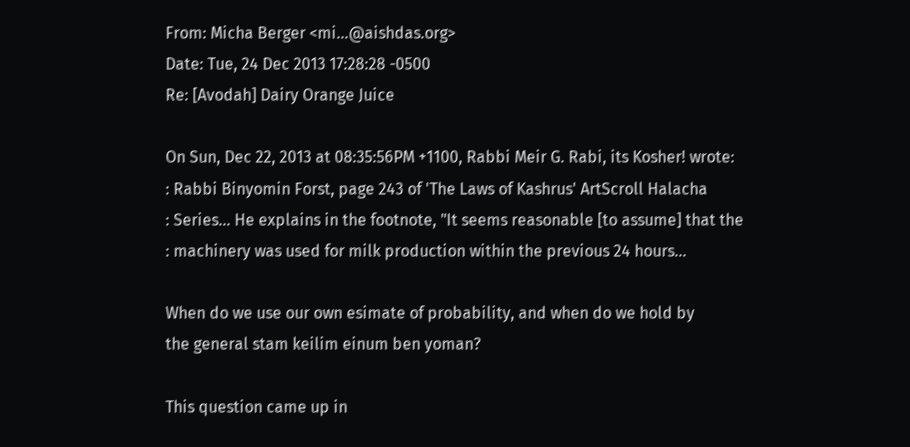From: Micha Berger <mi...@aishdas.org>
Date: Tue, 24 Dec 2013 17:28:28 -0500
Re: [Avodah] Dairy Orange Juice

On Sun, Dec 22, 2013 at 08:35:56PM +1100, Rabbi Meir G. Rabi, its Kosher! wrote:
: Rabbi Binyomin Forst, page 243 of 'The Laws of Kashrus' ArtScroll Halacha
: Series... He explains in the footnote, "It seems reasonable [to assume] that the
: machinery was used for milk production within the previous 24 hours...

When do we use our own esimate of probability, and when do we hold by
the general stam keilim einum ben yoman?

This question came up in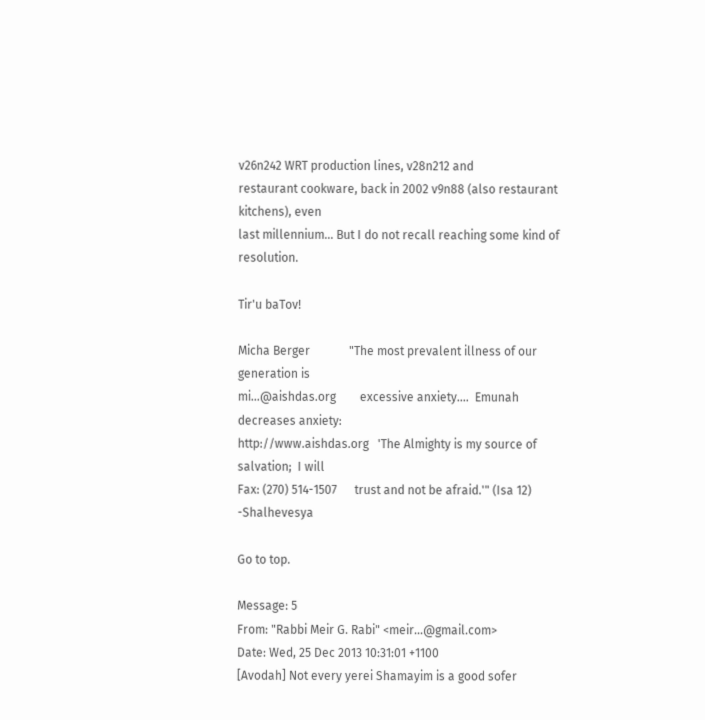v26n242 WRT production lines, v28n212 and
restaurant cookware, back in 2002 v9n88 (also restaurant kitchens), even
last millennium... But I do not recall reaching some kind of resolution.

Tir'u baTov!

Micha Berger             "The most prevalent illness of our generation is
mi...@aishdas.org        excessive anxiety....  Emunah decreases anxiety:
http://www.aishdas.org   'The Almighty is my source of salvation;  I will
Fax: (270) 514-1507      trust and not be afraid.'" (Isa 12) -Shalhevesya

Go to top.

Message: 5
From: "Rabbi Meir G. Rabi" <meir...@gmail.com>
Date: Wed, 25 Dec 2013 10:31:01 +1100
[Avodah] Not every yerei Shamayim is a good sofer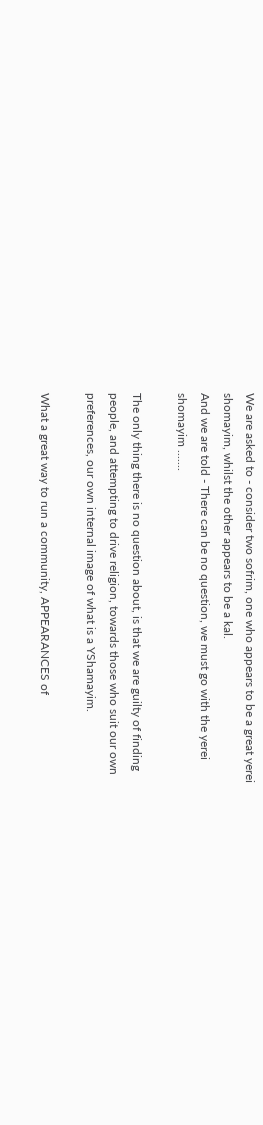We are asked to - consider two sofrim, one who appears to be a great yerei
shomayim, whilst the other appears to be a kal.
And we are told - There can be no question, we must go with the yerei
shomayim .......

The only thing there is no question about, is that we are guilty of finding
people, and attempting to drive religion, towards those who suit our own
preferences, our own internal image of what is a YShamayim.

What a great way to run a community, APPEARANCES of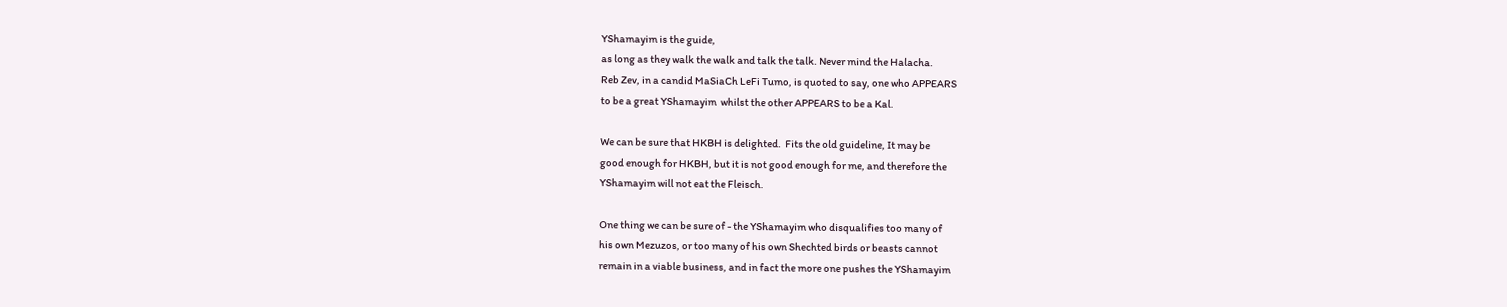YShamayim is the guide,
as long as they walk the walk and talk the talk. Never mind the Halacha.
Reb Zev, in a candid MaSiaCh LeFi Tumo, is quoted to say, one who APPEARS
to be a great YShamayim  whilst the other APPEARS to be a Kal.

We can be sure that HKBH is delighted.  Fits the old guideline, It may be
good enough for HKBH, but it is not good enough for me, and therefore the
YShamayim will not eat the Fleisch.

One thing we can be sure of - the YShamayim who disqualifies too many of
his own Mezuzos, or too many of his own Shechted birds or beasts cannot
remain in a viable business, and in fact the more one pushes the YShamayim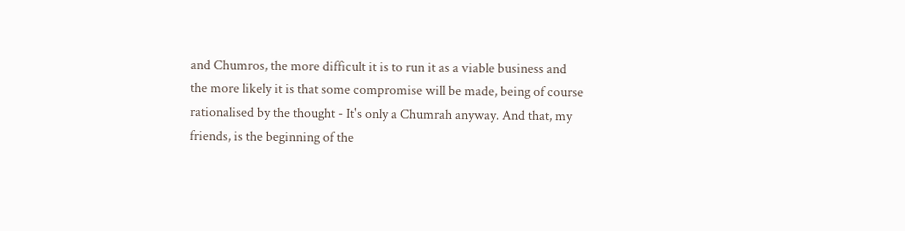and Chumros, the more difficult it is to run it as a viable business and
the more likely it is that some compromise will be made, being of course
rationalised by the thought - It's only a Chumrah anyway. And that, my
friends, is the beginning of the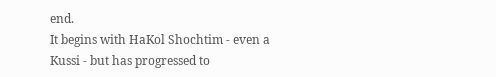end.
It begins with HaKol Shochtim - even a Kussi - but has progressed to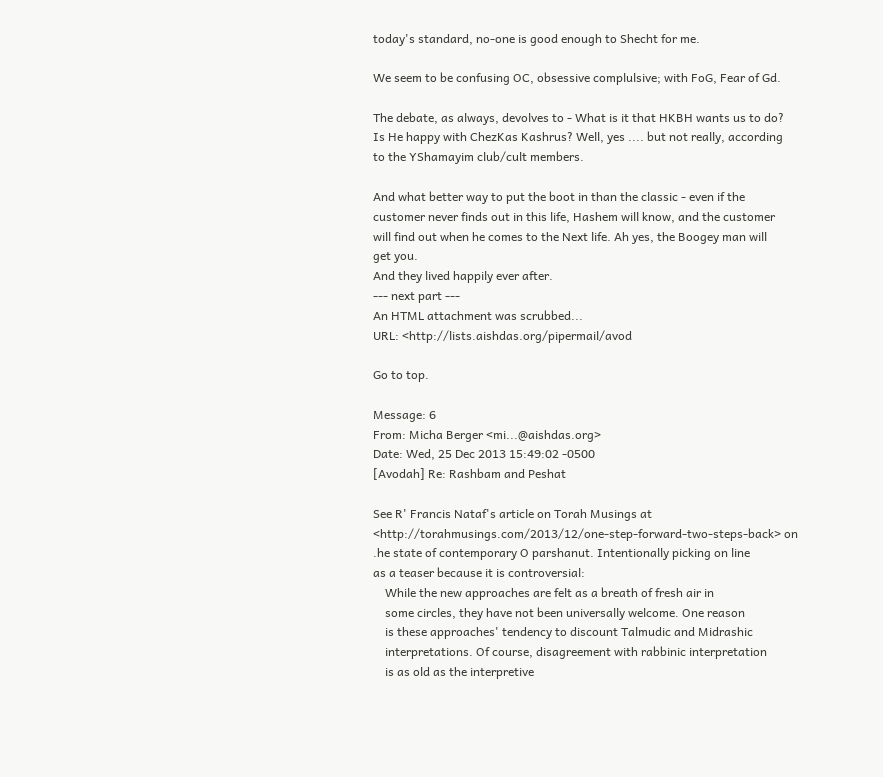today's standard, no-one is good enough to Shecht for me.

We seem to be confusing OC, obsessive complulsive; with FoG, Fear of Gd.

The debate, as always, devolves to - What is it that HKBH wants us to do?
Is He happy with ChezKas Kashrus? Well, yes .... but not really, according
to the YShamayim club/cult members.

And what better way to put the boot in than the classic - even if the
customer never finds out in this life, Hashem will know, and the customer
will find out when he comes to the Next life. Ah yes, the Boogey man will
get you.
And they lived happily ever after.
--- next part ---
An HTML attachment was scrubbed...
URL: <http://lists.aishdas.org/pipermail/avod

Go to top.

Message: 6
From: Micha Berger <mi...@aishdas.org>
Date: Wed, 25 Dec 2013 15:49:02 -0500
[Avodah] Re: Rashbam and Peshat

See R' Francis Nataf's article on Torah Musings at
<http://torahmusings.com/2013/12/one-step-forward-two-steps-back> on
.he state of contemporary O parshanut. Intentionally picking on line
as a teaser because it is controversial:
    While the new approaches are felt as a breath of fresh air in
    some circles, they have not been universally welcome. One reason
    is these approaches' tendency to discount Talmudic and Midrashic
    interpretations. Of course, disagreement with rabbinic interpretation
    is as old as the interpretive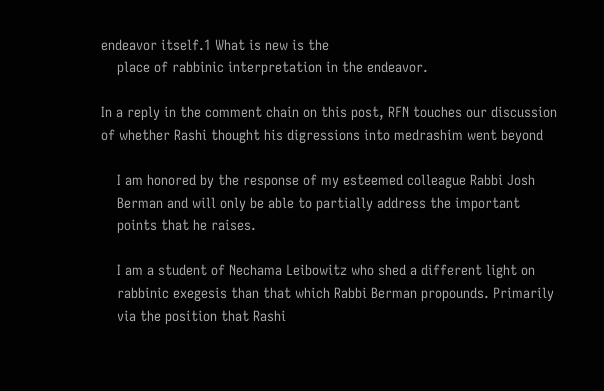endeavor itself.1 What is new is the
    place of rabbinic interpretation in the endeavor.

In a reply in the comment chain on this post, RFN touches our discussion
of whether Rashi thought his digressions into medrashim went beyond

    I am honored by the response of my esteemed colleague Rabbi Josh
    Berman and will only be able to partially address the important
    points that he raises.

    I am a student of Nechama Leibowitz who shed a different light on
    rabbinic exegesis than that which Rabbi Berman propounds. Primarily
    via the position that Rashi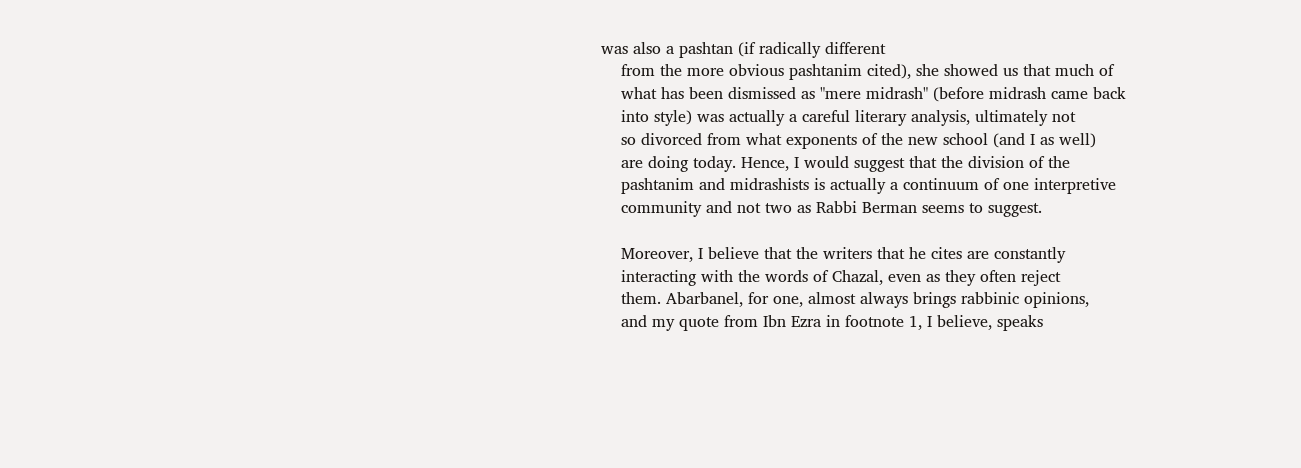was also a pashtan (if radically different
    from the more obvious pashtanim cited), she showed us that much of
    what has been dismissed as "mere midrash" (before midrash came back
    into style) was actually a careful literary analysis, ultimately not
    so divorced from what exponents of the new school (and I as well)
    are doing today. Hence, I would suggest that the division of the
    pashtanim and midrashists is actually a continuum of one interpretive
    community and not two as Rabbi Berman seems to suggest.

    Moreover, I believe that the writers that he cites are constantly
    interacting with the words of Chazal, even as they often reject
    them. Abarbanel, for one, almost always brings rabbinic opinions,
    and my quote from Ibn Ezra in footnote 1, I believe, speaks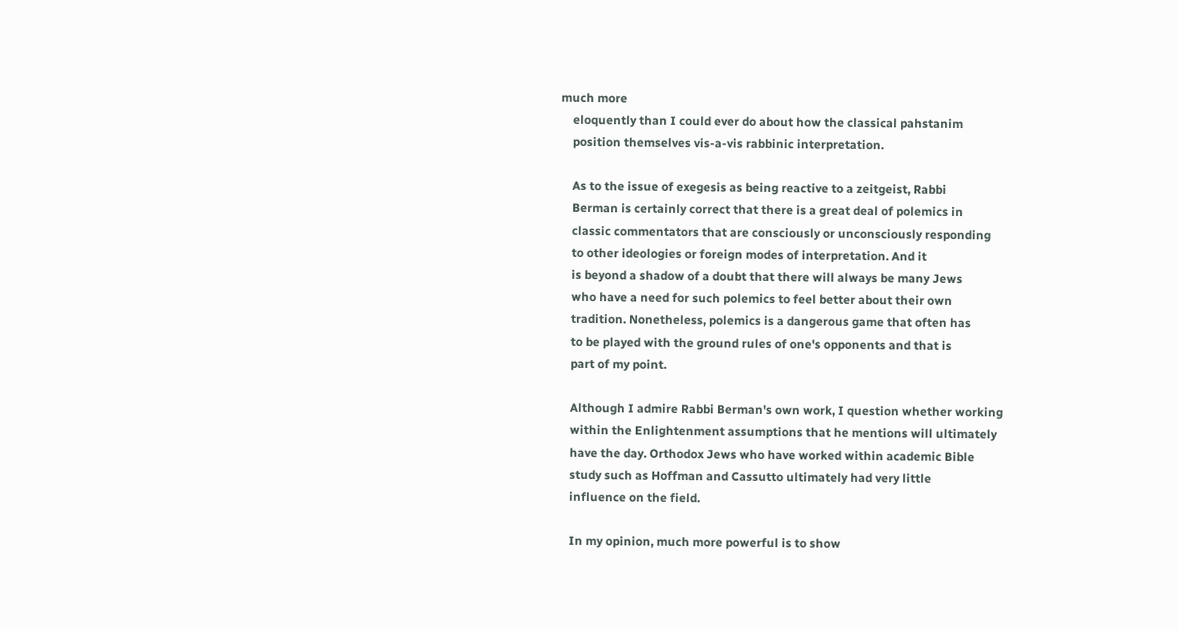much more
    eloquently than I could ever do about how the classical pahstanim
    position themselves vis-a-vis rabbinic interpretation.

    As to the issue of exegesis as being reactive to a zeitgeist, Rabbi
    Berman is certainly correct that there is a great deal of polemics in
    classic commentators that are consciously or unconsciously responding
    to other ideologies or foreign modes of interpretation. And it
    is beyond a shadow of a doubt that there will always be many Jews
    who have a need for such polemics to feel better about their own
    tradition. Nonetheless, polemics is a dangerous game that often has
    to be played with the ground rules of one's opponents and that is
    part of my point.

    Although I admire Rabbi Berman's own work, I question whether working
    within the Enlightenment assumptions that he mentions will ultimately
    have the day. Orthodox Jews who have worked within academic Bible
    study such as Hoffman and Cassutto ultimately had very little
    influence on the field.

    In my opinion, much more powerful is to show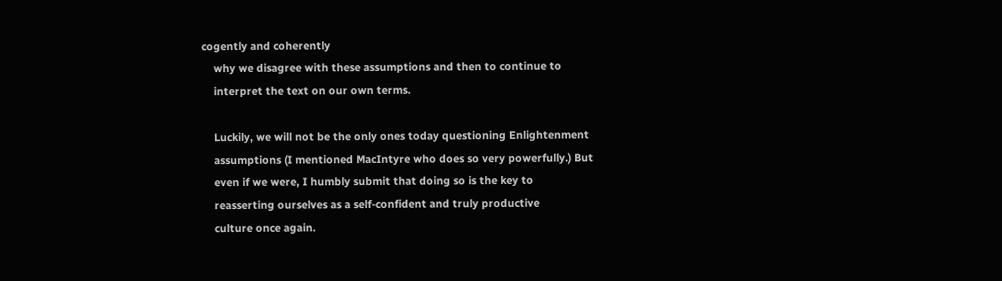cogently and coherently
    why we disagree with these assumptions and then to continue to
    interpret the text on our own terms.

    Luckily, we will not be the only ones today questioning Enlightenment
    assumptions (I mentioned MacIntyre who does so very powerfully.) But
    even if we were, I humbly submit that doing so is the key to
    reasserting ourselves as a self-confident and truly productive
    culture once again.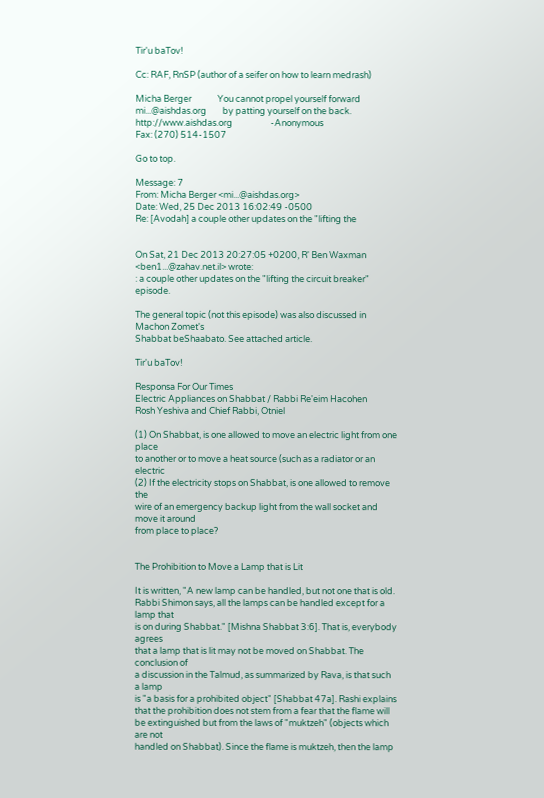Tir'u baTov!

Cc: RAF, RnSP (author of a seifer on how to learn medrash)

Micha Berger             You cannot propel yourself forward
mi...@aishdas.org        by patting yourself on the back.
http://www.aishdas.org                   -Anonymous
Fax: (270) 514-1507

Go to top.

Message: 7
From: Micha Berger <mi...@aishdas.org>
Date: Wed, 25 Dec 2013 16:02:49 -0500
Re: [Avodah] a couple other updates on the "lifting the


On Sat, 21 Dec 2013 20:27:05 +0200, R' Ben Waxman <ben1...@zahav.net.il> wrote:
: a couple other updates on the "lifting the circuit breaker" episode.

The general topic (not this episode) was also discussed in Machon Zomet's
Shabbat beShaabato. See attached article.

Tir'u baTov!

Responsa For Our Times
Electric Appliances on Shabbat / Rabbi Re'eim Hacohen
Rosh Yeshiva and Chief Rabbi, Otniel

(1) On Shabbat, is one allowed to move an electric light from one place
to another or to move a heat source (such as a radiator or an electric
(2) If the electricity stops on Shabbat, is one allowed to remove the
wire of an emergency backup light from the wall socket and move it around
from place to place?


The Prohibition to Move a Lamp that is Lit

It is written, "A new lamp can be handled, but not one that is old.
Rabbi Shimon says, all the lamps can be handled except for a lamp that
is on during Shabbat." [Mishna Shabbat 3:6]. That is, everybody agrees
that a lamp that is lit may not be moved on Shabbat. The conclusion of
a discussion in the Talmud, as summarized by Rava, is that such a lamp
is "a basis for a prohibited object" [Shabbat 47a]. Rashi explains
that the prohibition does not stem from a fear that the flame will
be extinguished but from the laws of "muktzeh" (objects which are not
handled on Shabbat). Since the flame is muktzeh, then the lamp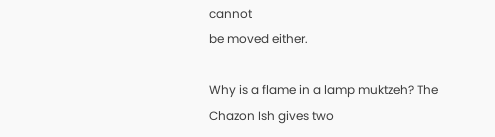cannot
be moved either.

Why is a flame in a lamp muktzeh? The Chazon Ish gives two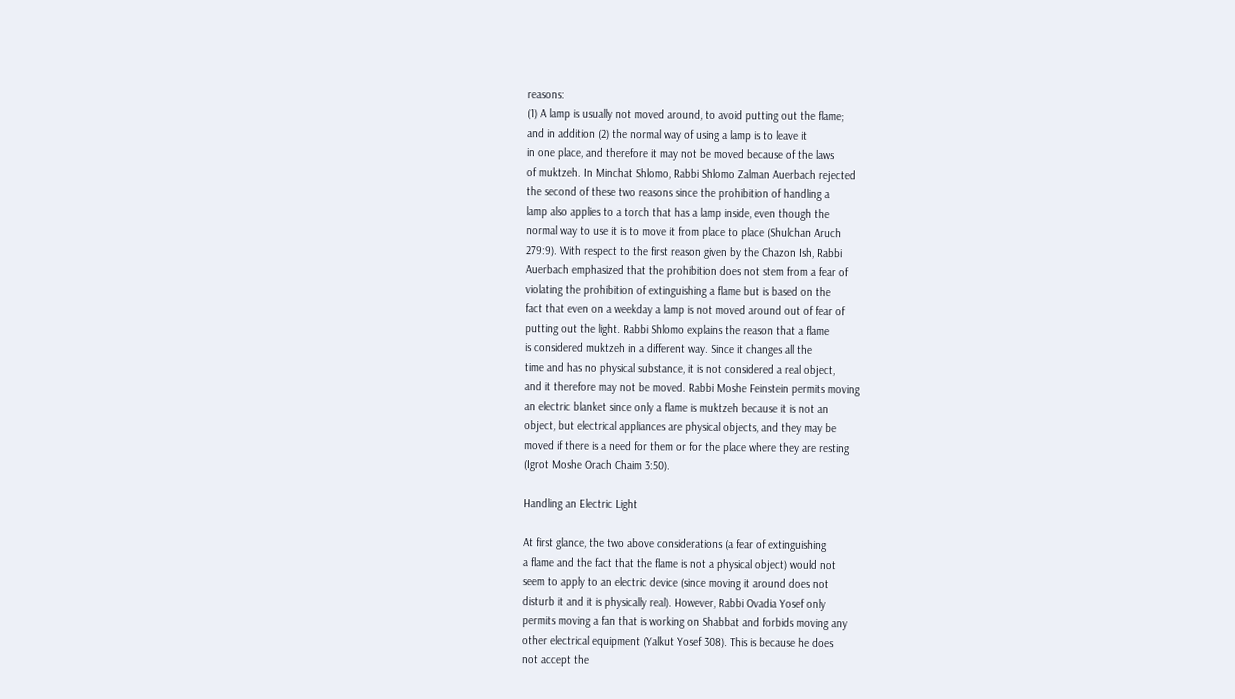reasons:
(1) A lamp is usually not moved around, to avoid putting out the flame;
and in addition (2) the normal way of using a lamp is to leave it
in one place, and therefore it may not be moved because of the laws
of muktzeh. In Minchat Shlomo, Rabbi Shlomo Zalman Auerbach rejected
the second of these two reasons since the prohibition of handling a
lamp also applies to a torch that has a lamp inside, even though the
normal way to use it is to move it from place to place (Shulchan Aruch
279:9). With respect to the first reason given by the Chazon Ish, Rabbi
Auerbach emphasized that the prohibition does not stem from a fear of
violating the prohibition of extinguishing a flame but is based on the
fact that even on a weekday a lamp is not moved around out of fear of
putting out the light. Rabbi Shlomo explains the reason that a flame
is considered muktzeh in a different way. Since it changes all the
time and has no physical substance, it is not considered a real object,
and it therefore may not be moved. Rabbi Moshe Feinstein permits moving
an electric blanket since only a flame is muktzeh because it is not an
object, but electrical appliances are physical objects, and they may be
moved if there is a need for them or for the place where they are resting
(Igrot Moshe Orach Chaim 3:50).

Handling an Electric Light

At first glance, the two above considerations (a fear of extinguishing
a flame and the fact that the flame is not a physical object) would not
seem to apply to an electric device (since moving it around does not
disturb it and it is physically real). However, Rabbi Ovadia Yosef only
permits moving a fan that is working on Shabbat and forbids moving any
other electrical equipment (Yalkut Yosef 308). This is because he does
not accept the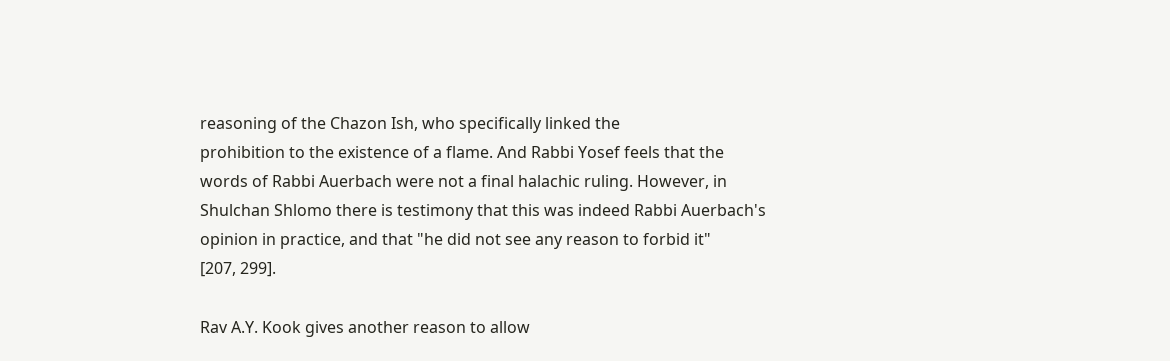reasoning of the Chazon Ish, who specifically linked the
prohibition to the existence of a flame. And Rabbi Yosef feels that the
words of Rabbi Auerbach were not a final halachic ruling. However, in
Shulchan Shlomo there is testimony that this was indeed Rabbi Auerbach's
opinion in practice, and that "he did not see any reason to forbid it"
[207, 299].

Rav A.Y. Kook gives another reason to allow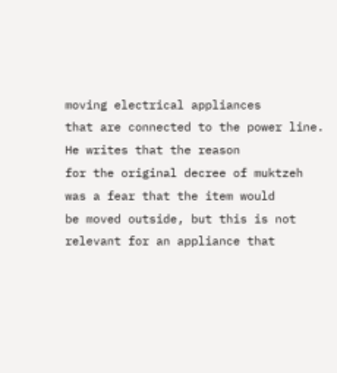moving electrical appliances
that are connected to the power line. He writes that the reason
for the original decree of muktzeh was a fear that the item would
be moved outside, but this is not relevant for an appliance that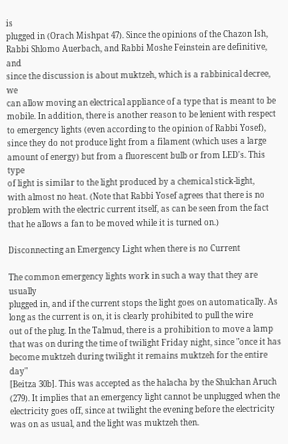is
plugged in (Orach Mishpat 47). Since the opinions of the Chazon Ish,
Rabbi Shlomo Auerbach, and Rabbi Moshe Feinstein are definitive, and
since the discussion is about muktzeh, which is a rabbinical decree, we
can allow moving an electrical appliance of a type that is meant to be
mobile. In addition, there is another reason to be lenient with respect
to emergency lights (even according to the opinion of Rabbi Yosef),
since they do not produce light from a filament (which uses a large
amount of energy) but from a fluorescent bulb or from LED's. This type
of light is similar to the light produced by a chemical stick-light,
with almost no heat. (Note that Rabbi Yosef agrees that there is no
problem with the electric current itself, as can be seen from the fact
that he allows a fan to be moved while it is turned on.)

Disconnecting an Emergency Light when there is no Current

The common emergency lights work in such a way that they are usually
plugged in, and if the current stops the light goes on automatically. As
long as the current is on, it is clearly prohibited to pull the wire
out of the plug. In the Talmud, there is a prohibition to move a lamp
that was on during the time of twilight Friday night, since "once it has
become muktzeh during twilight it remains muktzeh for the entire day"
[Beitza 30b]. This was accepted as the halacha by the Shulchan Aruch
(279). It implies that an emergency light cannot be unplugged when the
electricity goes off, since at twilight the evening before the electricity
was on as usual, and the light was muktzeh then.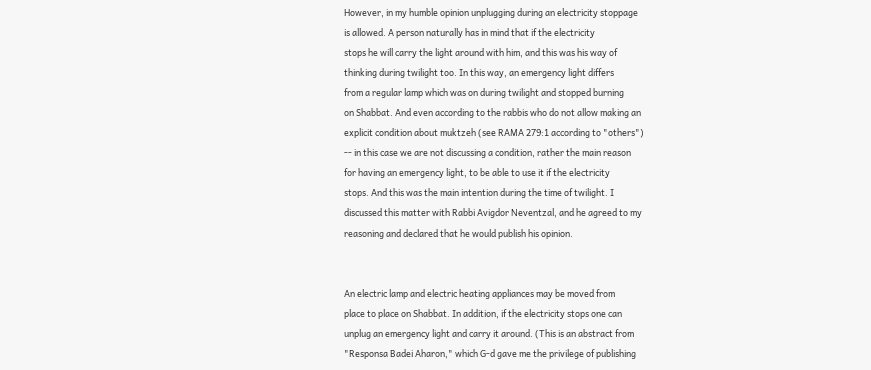However, in my humble opinion unplugging during an electricity stoppage
is allowed. A person naturally has in mind that if the electricity
stops he will carry the light around with him, and this was his way of
thinking during twilight too. In this way, an emergency light differs
from a regular lamp which was on during twilight and stopped burning
on Shabbat. And even according to the rabbis who do not allow making an
explicit condition about muktzeh (see RAMA 279:1 according to "others")
-- in this case we are not discussing a condition, rather the main reason
for having an emergency light, to be able to use it if the electricity
stops. And this was the main intention during the time of twilight. I
discussed this matter with Rabbi Avigdor Neventzal, and he agreed to my
reasoning and declared that he would publish his opinion.


An electric lamp and electric heating appliances may be moved from
place to place on Shabbat. In addition, if the electricity stops one can
unplug an emergency light and carry it around. (This is an abstract from
"Responsa Badei Aharon," which G-d gave me the privilege of publishing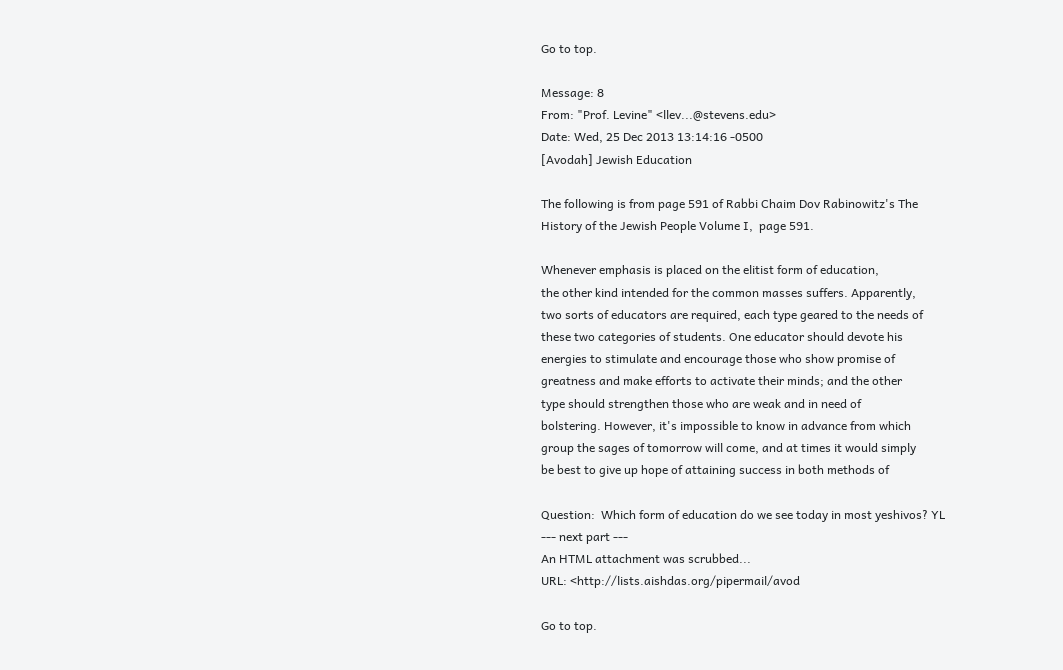Go to top.

Message: 8
From: "Prof. Levine" <llev...@stevens.edu>
Date: Wed, 25 Dec 2013 13:14:16 -0500
[Avodah] Jewish Education

The following is from page 591 of Rabbi Chaim Dov Rabinowitz's The
History of the Jewish People Volume I,  page 591.

Whenever emphasis is placed on the elitist form of education,
the other kind intended for the common masses suffers. Apparently,
two sorts of educators are required, each type geared to the needs of
these two categories of students. One educator should devote his
energies to stimulate and encourage those who show promise of
greatness and make efforts to activate their minds; and the other
type should strengthen those who are weak and in need of
bolstering. However, it's impossible to know in advance from which
group the sages of tomorrow will come, and at times it would simply
be best to give up hope of attaining success in both methods of

Question:  Which form of education do we see today in most yeshivos? YL
--- next part ---
An HTML attachment was scrubbed...
URL: <http://lists.aishdas.org/pipermail/avod

Go to top.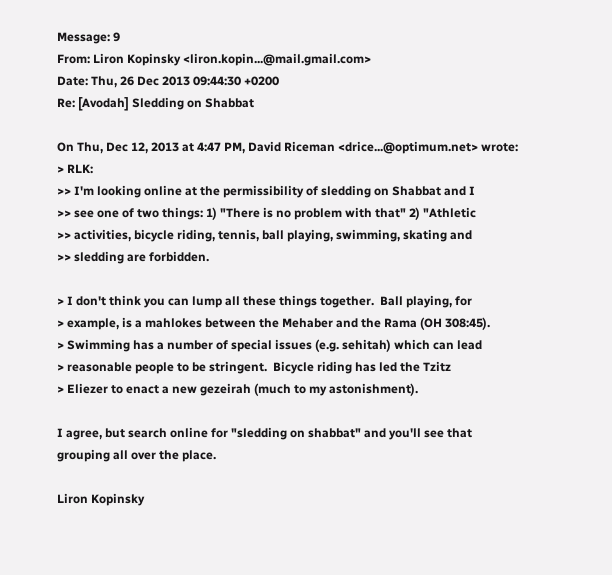Message: 9
From: Liron Kopinsky <liron.kopin...@mail.gmail.com>
Date: Thu, 26 Dec 2013 09:44:30 +0200
Re: [Avodah] Sledding on Shabbat

On Thu, Dec 12, 2013 at 4:47 PM, David Riceman <drice...@optimum.net> wrote:
> RLK:
>> I'm looking online at the permissibility of sledding on Shabbat and I
>> see one of two things: 1) "There is no problem with that" 2) "Athletic
>> activities, bicycle riding, tennis, ball playing, swimming, skating and
>> sledding are forbidden.

> I don't think you can lump all these things together.  Ball playing, for
> example, is a mahlokes between the Mehaber and the Rama (OH 308:45).
> Swimming has a number of special issues (e.g. sehitah) which can lead
> reasonable people to be stringent.  Bicycle riding has led the Tzitz
> Eliezer to enact a new gezeirah (much to my astonishment).

I agree, but search online for "sledding on shabbat" and you'll see that
grouping all over the place.

Liron Kopinsky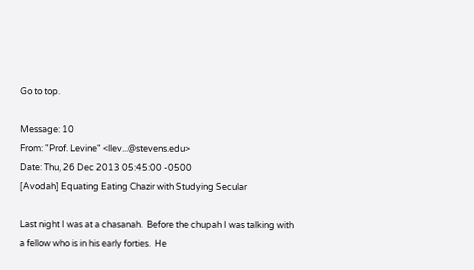Go to top.

Message: 10
From: "Prof. Levine" <llev...@stevens.edu>
Date: Thu, 26 Dec 2013 05:45:00 -0500
[Avodah] Equating Eating Chazir with Studying Secular

Last night I was at a chasanah.  Before the chupah I was talking with
a fellow who is in his early forties.  He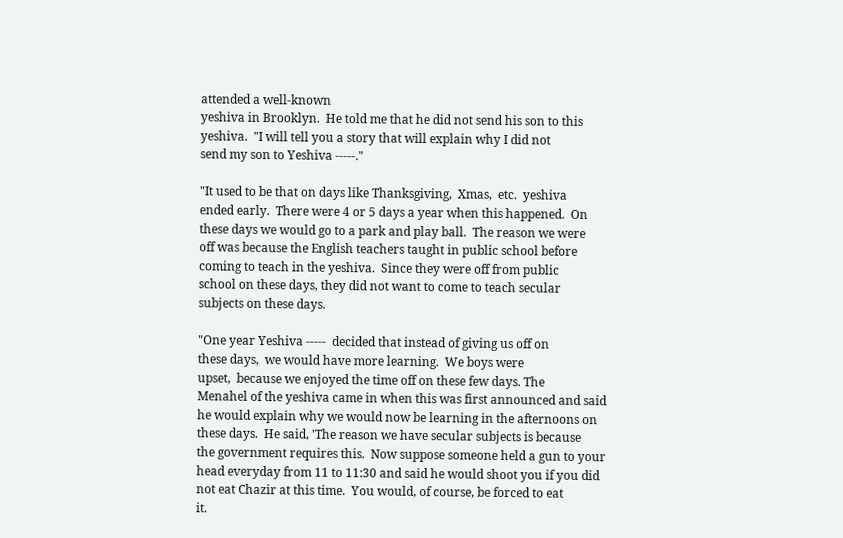attended a well-known
yeshiva in Brooklyn.  He told me that he did not send his son to this
yeshiva.  "I will tell you a story that will explain why I did not
send my son to Yeshiva -----."

"It used to be that on days like Thanksgiving,  Xmas,  etc.  yeshiva
ended early.  There were 4 or 5 days a year when this happened.  On
these days we would go to a park and play ball.  The reason we were
off was because the English teachers taught in public school before
coming to teach in the yeshiva.  Since they were off from public
school on these days, they did not want to come to teach secular
subjects on these days.

"One year Yeshiva -----  decided that instead of giving us off on
these days,  we would have more learning.  We boys were
upset,  because we enjoyed the time off on these few days. The
Menahel of the yeshiva came in when this was first announced and said
he would explain why we would now be learning in the afternoons on
these days.  He said, 'The reason we have secular subjects is because
the government requires this.  Now suppose someone held a gun to your
head everyday from 11 to 11:30 and said he would shoot you if you did
not eat Chazir at this time.  You would, of course, be forced to eat
it.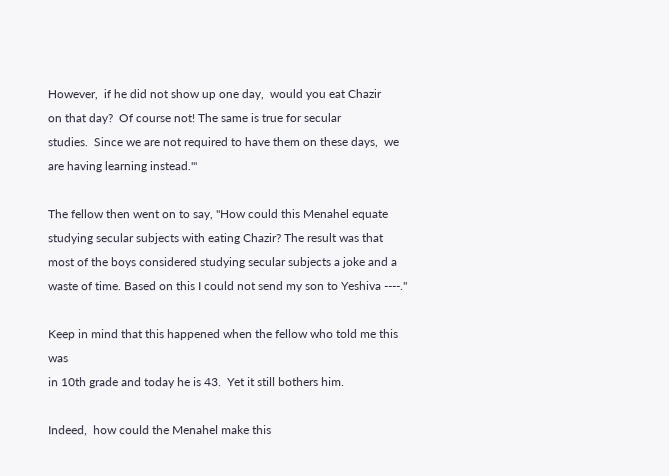However,  if he did not show up one day,  would you eat Chazir
on that day?  Of course not! The same is true for secular
studies.  Since we are not required to have them on these days,  we
are having learning instead.'"

The fellow then went on to say, "How could this Menahel equate
studying secular subjects with eating Chazir? The result was that
most of the boys considered studying secular subjects a joke and a
waste of time. Based on this I could not send my son to Yeshiva ----."

Keep in mind that this happened when the fellow who told me this was
in 10th grade and today he is 43.  Yet it still bothers him.

Indeed,  how could the Menahel make this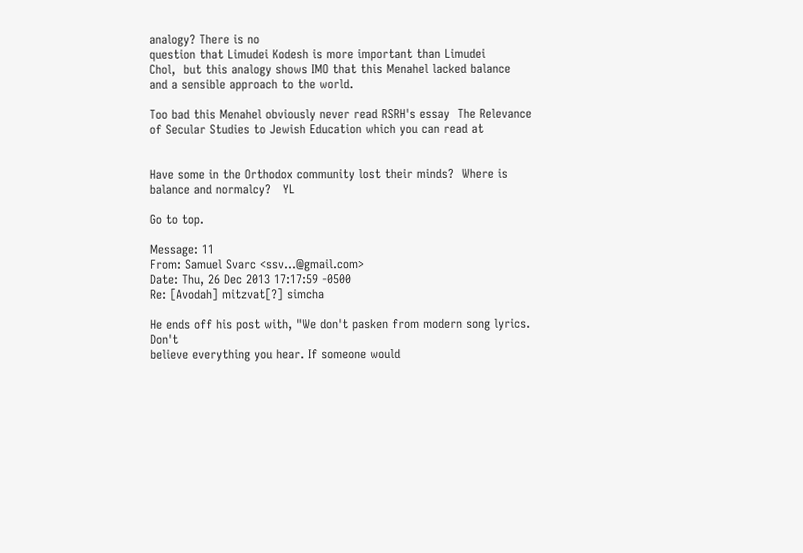analogy? There is no
question that Limudei Kodesh is more important than Limudei
Chol,  but this analogy shows IMO that this Menahel lacked balance
and a sensible approach to the world.

Too bad this Menahel obviously never read RSRH's essay  The Relevance
of Secular Studies to Jewish Education which you can read at


Have some in the Orthodox community lost their minds?  Where is
balance and normalcy?   YL

Go to top.

Message: 11
From: Samuel Svarc <ssv...@gmail.com>
Date: Thu, 26 Dec 2013 17:17:59 -0500
Re: [Avodah] mitzvat[?] simcha

He ends off his post with, "We don't pasken from modern song lyrics. Don't
believe everything you hear. If someone would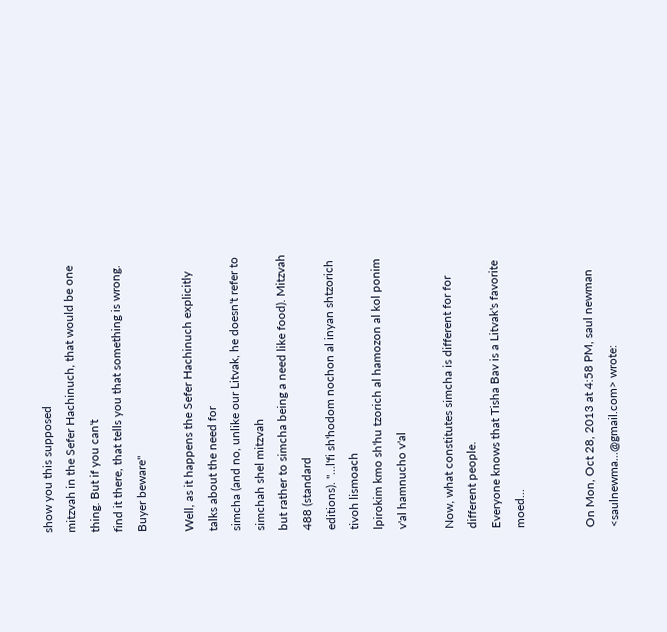show you this supposed
mitzvah in the Sefer Hachinuch, that would be one thing. But if you can't
find it there, that tells you that something is wrong. Buyer beware"

Well, as it happens the Sefer Hachinuch explicitly talks about the need for
simcha (and no, unlike our Litvak, he doesn't refer to simchah shel mitzvah
but rather to simcha being a need like food). Mitzvah 488 (standard
editions). "...l'fi sh'hodom nochon al inyan shtzorich tivoh lismoach
lpirokim kmo sh'hu tzorich al hamozon al kol ponim v'al hamnucho v'al

Now, what constitutes simcha is different for for different people.
Everyone knows that Tisha Bav is a Litvak's favorite moed...


On Mon, Oct 28, 2013 at 4:58 PM, saul newman <saulnewma...@gmail.com> wrote: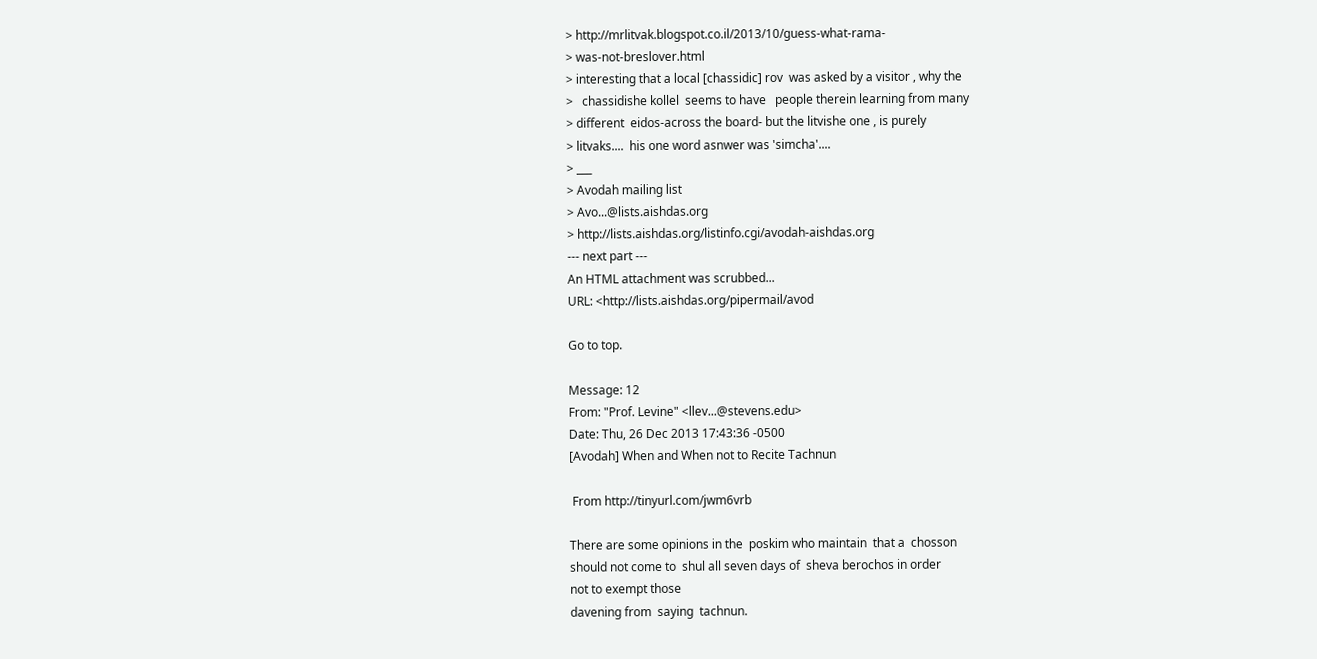> http://mrlitvak.blogspot.co.il/2013/10/guess-what-rama-
> was-not-breslover.html
> interesting that a local [chassidic] rov  was asked by a visitor , why the
>   chassidishe kollel  seems to have   people therein learning from many
> different  eidos-across the board- but the litvishe one , is purely
> litvaks....  his one word asnwer was 'simcha'....
> ___
> Avodah mailing list
> Avo...@lists.aishdas.org
> http://lists.aishdas.org/listinfo.cgi/avodah-aishdas.org
--- next part ---
An HTML attachment was scrubbed...
URL: <http://lists.aishdas.org/pipermail/avod

Go to top.

Message: 12
From: "Prof. Levine" <llev...@stevens.edu>
Date: Thu, 26 Dec 2013 17:43:36 -0500
[Avodah] When and When not to Recite Tachnun

 From http://tinyurl.com/jwm6vrb

There are some opinions in the  poskim who maintain  that a  chosson
should not come to  shul all seven days of  sheva berochos in order
not to exempt those
davening from  saying  tachnun.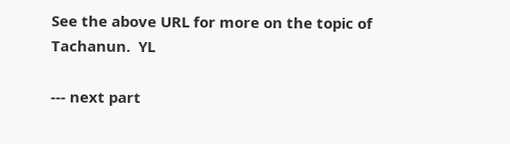See the above URL for more on the topic of Tachanun.  YL

--- next part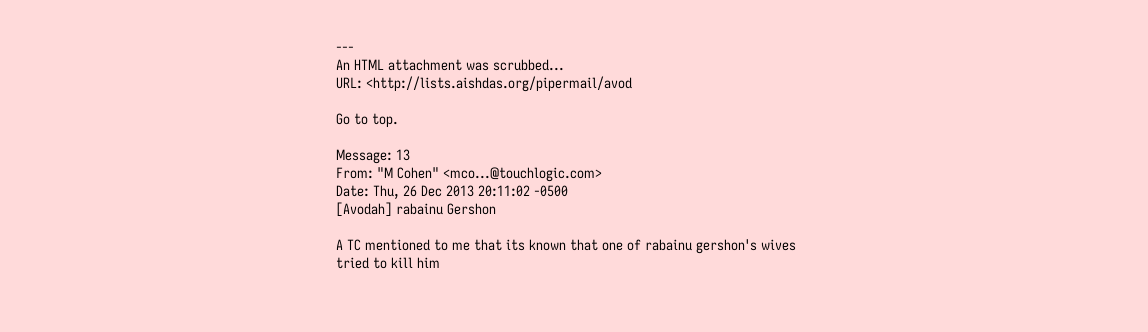---
An HTML attachment was scrubbed...
URL: <http://lists.aishdas.org/pipermail/avod

Go to top.

Message: 13
From: "M Cohen" <mco...@touchlogic.com>
Date: Thu, 26 Dec 2013 20:11:02 -0500
[Avodah] rabainu Gershon

A TC mentioned to me that its known that one of rabainu gershon's wives
tried to kill him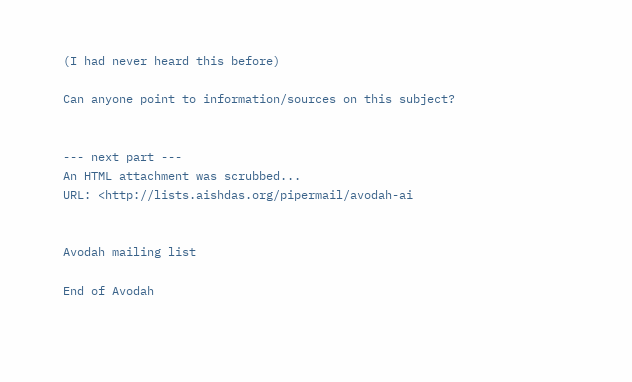(I had never heard this before)

Can anyone point to information/sources on this subject?


--- next part ---
An HTML attachment was scrubbed...
URL: <http://lists.aishdas.org/pipermail/avodah-ai


Avodah mailing list

End of Avodah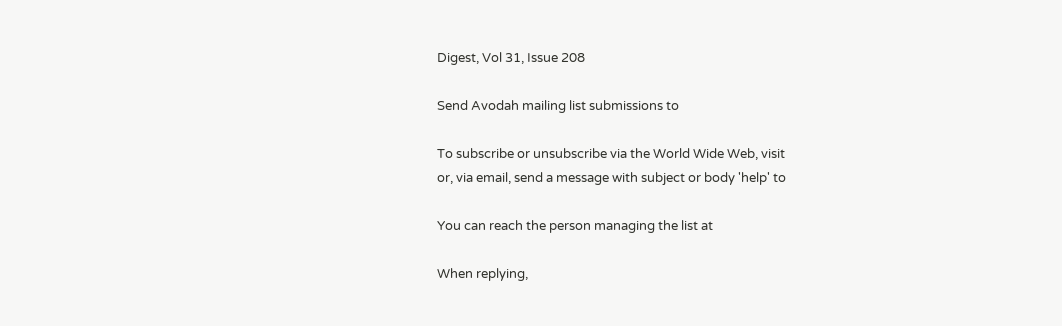Digest, Vol 31, Issue 208

Send Avodah mailing list submissions to

To subscribe or unsubscribe via the World Wide Web, visit
or, via email, send a message with subject or body 'help' to

You can reach the person managing the list at

When replying,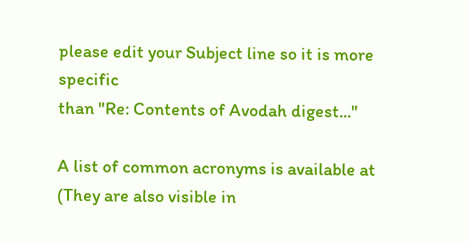please edit your Subject line so it is more specific
than "Re: Contents of Avodah digest..."

A list of common acronyms is available at
(They are also visible in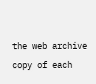the web archive copy of each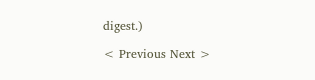digest.)

< Previous Next >